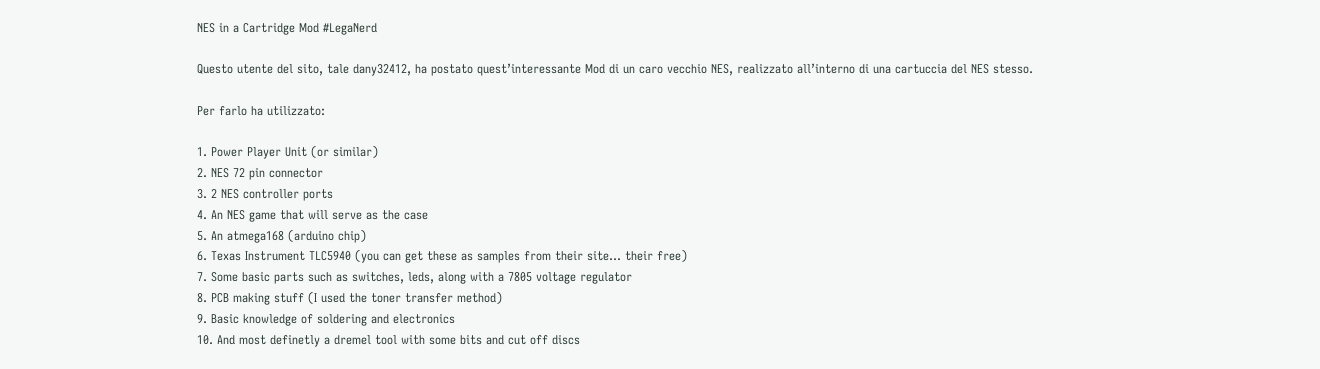NES in a Cartridge Mod #LegaNerd

Questo utente del sito, tale dany32412, ha postato quest’interessante Mod di un caro vecchio NES, realizzato all’interno di una cartuccia del NES stesso.

Per farlo ha utilizzato:

1. Power Player Unit (or similar)
2. NES 72 pin connector
3. 2 NES controller ports
4. An NES game that will serve as the case
5. An atmega168 (arduino chip)
6. Texas Instrument TLC5940 (you can get these as samples from their site… their free)
7. Some basic parts such as switches, leds, along with a 7805 voltage regulator
8. PCB making stuff (I used the toner transfer method)
9. Basic knowledge of soldering and electronics
10. And most definetly a dremel tool with some bits and cut off discs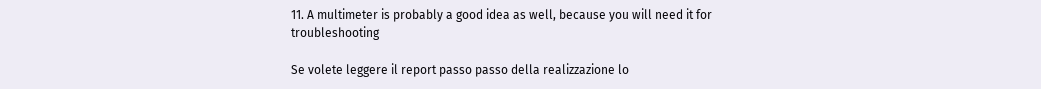11. A multimeter is probably a good idea as well, because you will need it for troubleshooting

Se volete leggere il report passo passo della realizzazione lo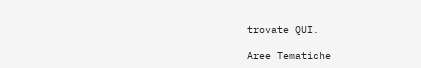trovate QUI.

Aree Tematiche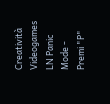Creatività Videogames
LN Panic Mode - Premi "P"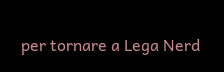per tornare a Lega Nerd